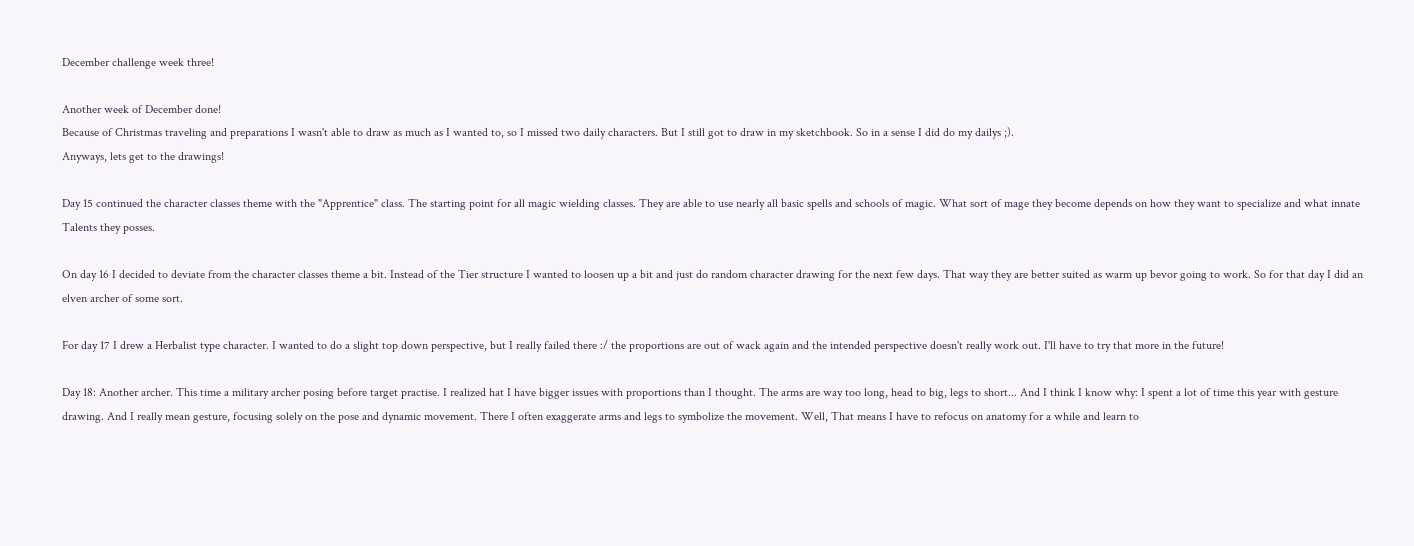December challenge week three!

Another week of December done!
Because of Christmas traveling and preparations I wasn't able to draw as much as I wanted to, so I missed two daily characters. But I still got to draw in my sketchbook. So in a sense I did do my dailys ;).
Anyways, lets get to the drawings!

Day 15 continued the character classes theme with the "Apprentice" class. The starting point for all magic wielding classes. They are able to use nearly all basic spells and schools of magic. What sort of mage they become depends on how they want to specialize and what innate Talents they posses.

On day 16 I decided to deviate from the character classes theme a bit. Instead of the Tier structure I wanted to loosen up a bit and just do random character drawing for the next few days. That way they are better suited as warm up bevor going to work. So for that day I did an elven archer of some sort.

For day 17 I drew a Herbalist type character. I wanted to do a slight top down perspective, but I really failed there :/ the proportions are out of wack again and the intended perspective doesn't really work out. I'll have to try that more in the future!

Day 18: Another archer. This time a military archer posing before target practise. I realized hat I have bigger issues with proportions than I thought. The arms are way too long, head to big, legs to short... And I think I know why: I spent a lot of time this year with gesture drawing. And I really mean gesture, focusing solely on the pose and dynamic movement. There I often exaggerate arms and legs to symbolize the movement. Well, That means I have to refocus on anatomy for a while and learn to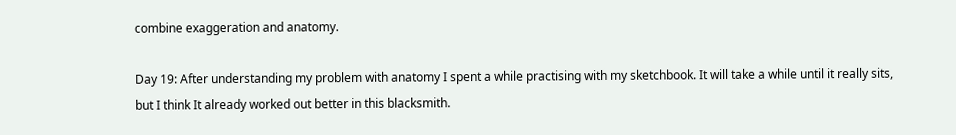combine exaggeration and anatomy.

Day 19: After understanding my problem with anatomy I spent a while practising with my sketchbook. It will take a while until it really sits, but I think It already worked out better in this blacksmith.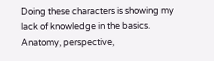Doing these characters is showing my lack of knowledge in the basics. Anatomy, perspective,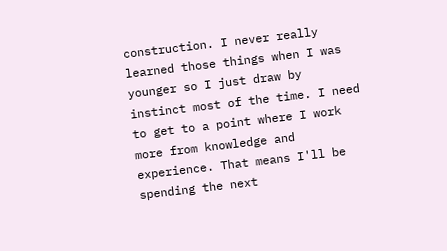construction. I never really learned those things when I was younger so I just draw by instinct most of the time. I need to get to a point where I work more from knowledge and experience. That means I'll be spending the next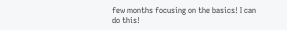few months focusing on the basics! I can do this!